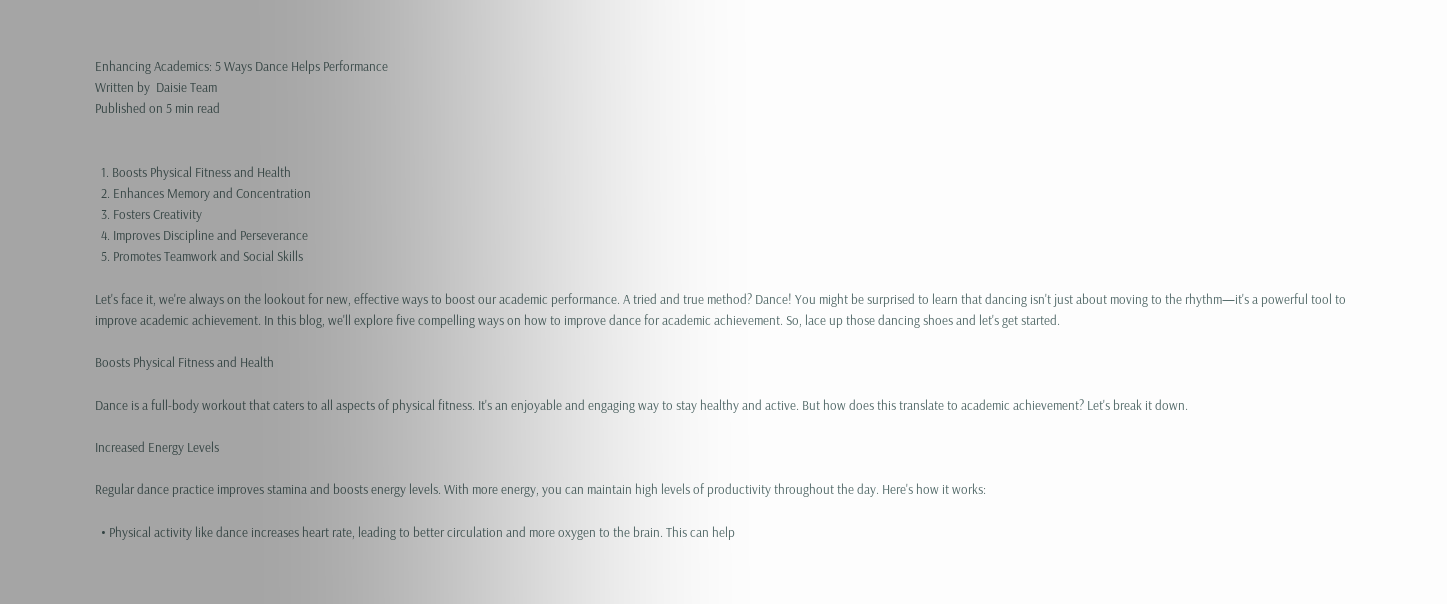Enhancing Academics: 5 Ways Dance Helps Performance
Written by  Daisie Team
Published on 5 min read


  1. Boosts Physical Fitness and Health
  2. Enhances Memory and Concentration
  3. Fosters Creativity
  4. Improves Discipline and Perseverance
  5. Promotes Teamwork and Social Skills

Let's face it, we're always on the lookout for new, effective ways to boost our academic performance. A tried and true method? Dance! You might be surprised to learn that dancing isn't just about moving to the rhythm—it's a powerful tool to improve academic achievement. In this blog, we'll explore five compelling ways on how to improve dance for academic achievement. So, lace up those dancing shoes and let's get started.

Boosts Physical Fitness and Health

Dance is a full-body workout that caters to all aspects of physical fitness. It's an enjoyable and engaging way to stay healthy and active. But how does this translate to academic achievement? Let's break it down.

Increased Energy Levels

Regular dance practice improves stamina and boosts energy levels. With more energy, you can maintain high levels of productivity throughout the day. Here's how it works:

  • Physical activity like dance increases heart rate, leading to better circulation and more oxygen to the brain. This can help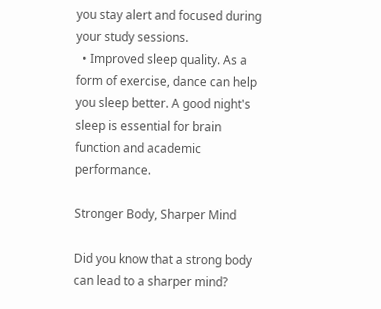you stay alert and focused during your study sessions.
  • Improved sleep quality. As a form of exercise, dance can help you sleep better. A good night's sleep is essential for brain function and academic performance.

Stronger Body, Sharper Mind

Did you know that a strong body can lead to a sharper mind?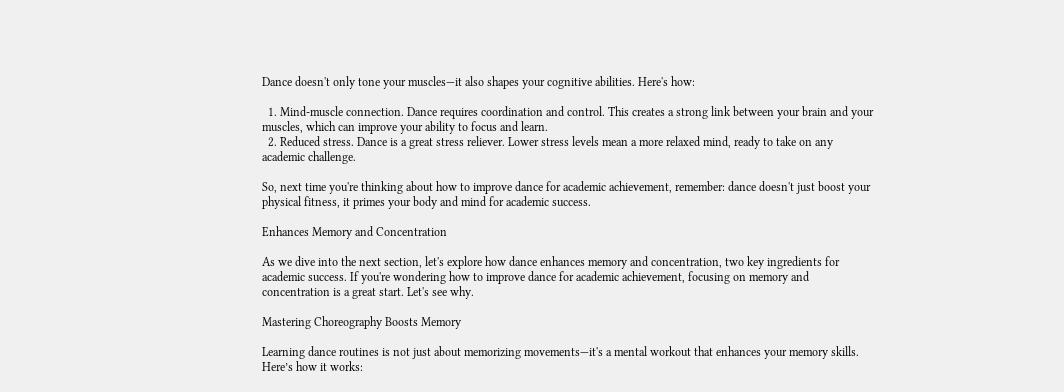Dance doesn't only tone your muscles—it also shapes your cognitive abilities. Here's how:

  1. Mind-muscle connection. Dance requires coordination and control. This creates a strong link between your brain and your muscles, which can improve your ability to focus and learn.
  2. Reduced stress. Dance is a great stress reliever. Lower stress levels mean a more relaxed mind, ready to take on any academic challenge.

So, next time you're thinking about how to improve dance for academic achievement, remember: dance doesn't just boost your physical fitness, it primes your body and mind for academic success.

Enhances Memory and Concentration

As we dive into the next section, let's explore how dance enhances memory and concentration, two key ingredients for academic success. If you're wondering how to improve dance for academic achievement, focusing on memory and concentration is a great start. Let's see why.

Mastering Choreography Boosts Memory

Learning dance routines is not just about memorizing movements—it's a mental workout that enhances your memory skills. Here’s how it works: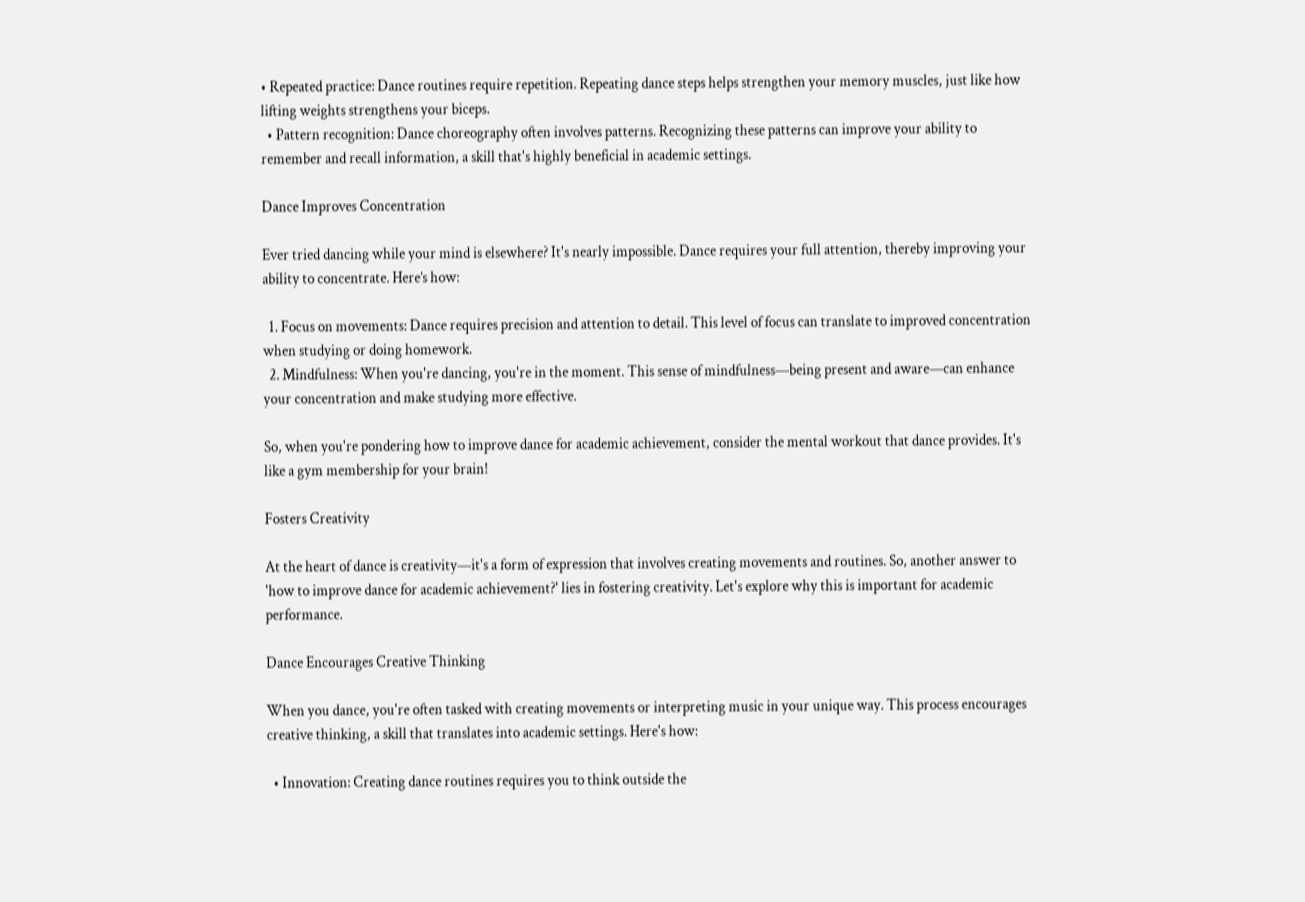• Repeated practice: Dance routines require repetition. Repeating dance steps helps strengthen your memory muscles, just like how lifting weights strengthens your biceps.
  • Pattern recognition: Dance choreography often involves patterns. Recognizing these patterns can improve your ability to remember and recall information, a skill that's highly beneficial in academic settings.

Dance Improves Concentration

Ever tried dancing while your mind is elsewhere? It's nearly impossible. Dance requires your full attention, thereby improving your ability to concentrate. Here’s how:

  1. Focus on movements: Dance requires precision and attention to detail. This level of focus can translate to improved concentration when studying or doing homework.
  2. Mindfulness: When you're dancing, you're in the moment. This sense of mindfulness—being present and aware—can enhance your concentration and make studying more effective.

So, when you're pondering how to improve dance for academic achievement, consider the mental workout that dance provides. It's like a gym membership for your brain!

Fosters Creativity

At the heart of dance is creativity—it's a form of expression that involves creating movements and routines. So, another answer to 'how to improve dance for academic achievement?' lies in fostering creativity. Let's explore why this is important for academic performance.

Dance Encourages Creative Thinking

When you dance, you're often tasked with creating movements or interpreting music in your unique way. This process encourages creative thinking, a skill that translates into academic settings. Here's how:

  • Innovation: Creating dance routines requires you to think outside the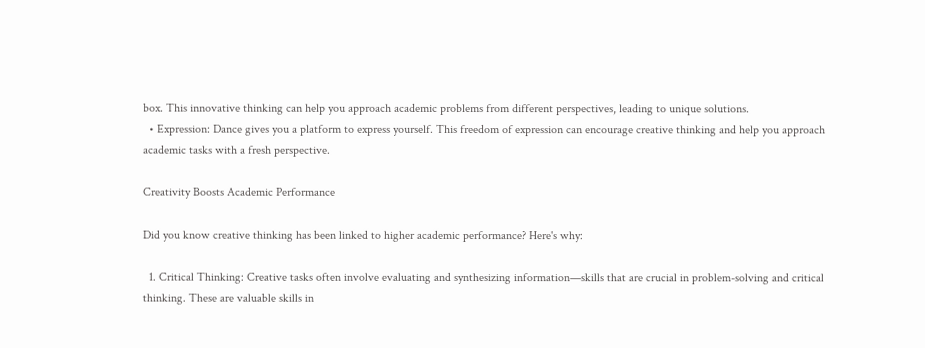box. This innovative thinking can help you approach academic problems from different perspectives, leading to unique solutions.
  • Expression: Dance gives you a platform to express yourself. This freedom of expression can encourage creative thinking and help you approach academic tasks with a fresh perspective.

Creativity Boosts Academic Performance

Did you know creative thinking has been linked to higher academic performance? Here's why:

  1. Critical Thinking: Creative tasks often involve evaluating and synthesizing information—skills that are crucial in problem-solving and critical thinking. These are valuable skills in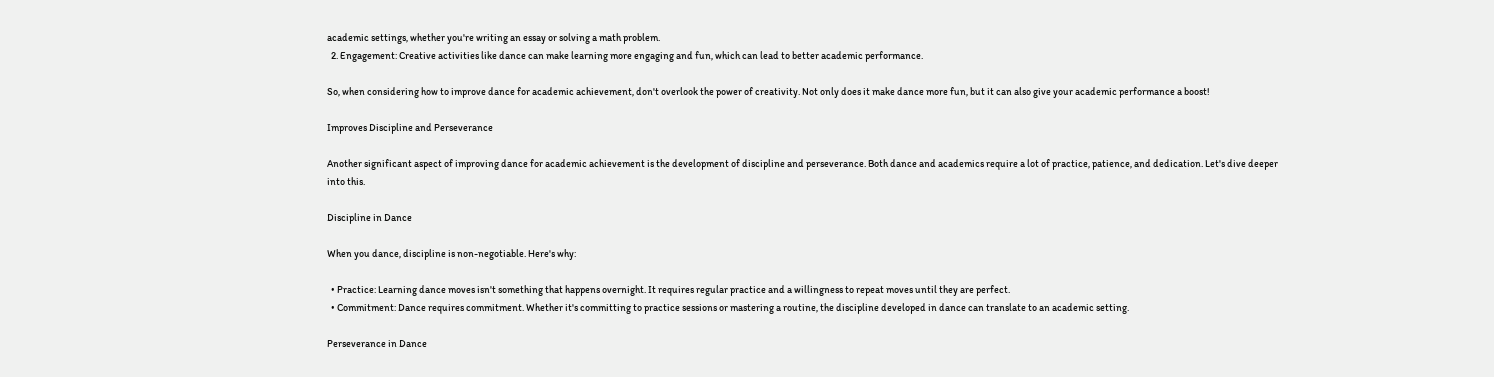academic settings, whether you're writing an essay or solving a math problem.
  2. Engagement: Creative activities like dance can make learning more engaging and fun, which can lead to better academic performance.

So, when considering how to improve dance for academic achievement, don't overlook the power of creativity. Not only does it make dance more fun, but it can also give your academic performance a boost!

Improves Discipline and Perseverance

Another significant aspect of improving dance for academic achievement is the development of discipline and perseverance. Both dance and academics require a lot of practice, patience, and dedication. Let's dive deeper into this.

Discipline in Dance

When you dance, discipline is non-negotiable. Here's why:

  • Practice: Learning dance moves isn't something that happens overnight. It requires regular practice and a willingness to repeat moves until they are perfect.
  • Commitment: Dance requires commitment. Whether it's committing to practice sessions or mastering a routine, the discipline developed in dance can translate to an academic setting.

Perseverance in Dance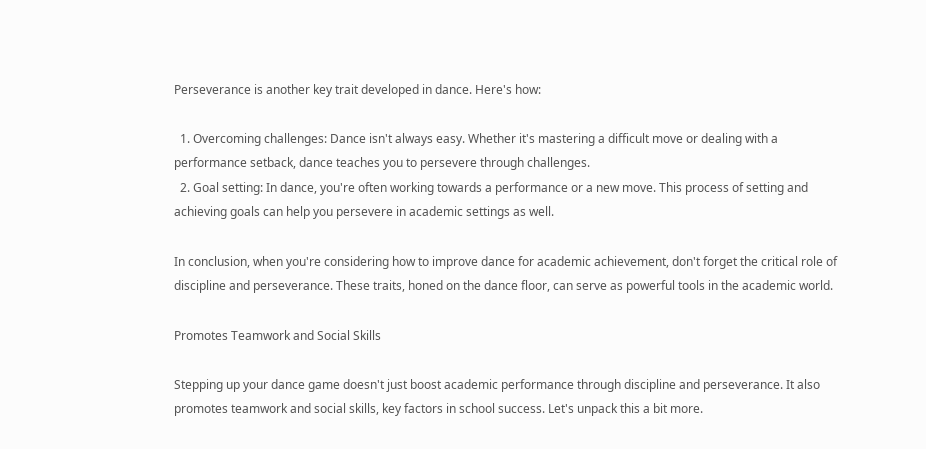Perseverance is another key trait developed in dance. Here's how:

  1. Overcoming challenges: Dance isn't always easy. Whether it's mastering a difficult move or dealing with a performance setback, dance teaches you to persevere through challenges.
  2. Goal setting: In dance, you're often working towards a performance or a new move. This process of setting and achieving goals can help you persevere in academic settings as well.

In conclusion, when you're considering how to improve dance for academic achievement, don't forget the critical role of discipline and perseverance. These traits, honed on the dance floor, can serve as powerful tools in the academic world.

Promotes Teamwork and Social Skills

Stepping up your dance game doesn't just boost academic performance through discipline and perseverance. It also promotes teamwork and social skills, key factors in school success. Let's unpack this a bit more.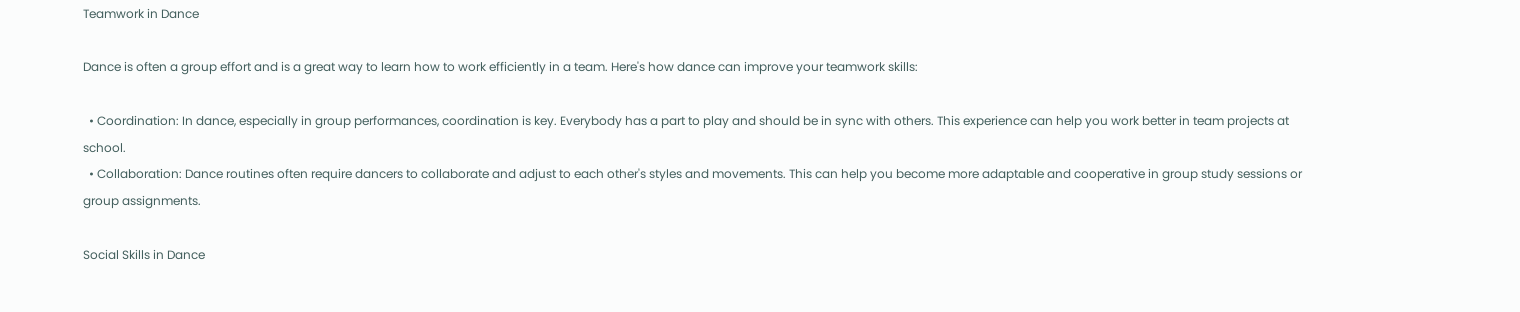Teamwork in Dance

Dance is often a group effort and is a great way to learn how to work efficiently in a team. Here's how dance can improve your teamwork skills:

  • Coordination: In dance, especially in group performances, coordination is key. Everybody has a part to play and should be in sync with others. This experience can help you work better in team projects at school.
  • Collaboration: Dance routines often require dancers to collaborate and adjust to each other's styles and movements. This can help you become more adaptable and cooperative in group study sessions or group assignments.

Social Skills in Dance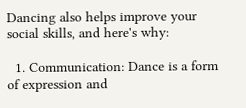Dancing also helps improve your social skills, and here's why:

  1. Communication: Dance is a form of expression and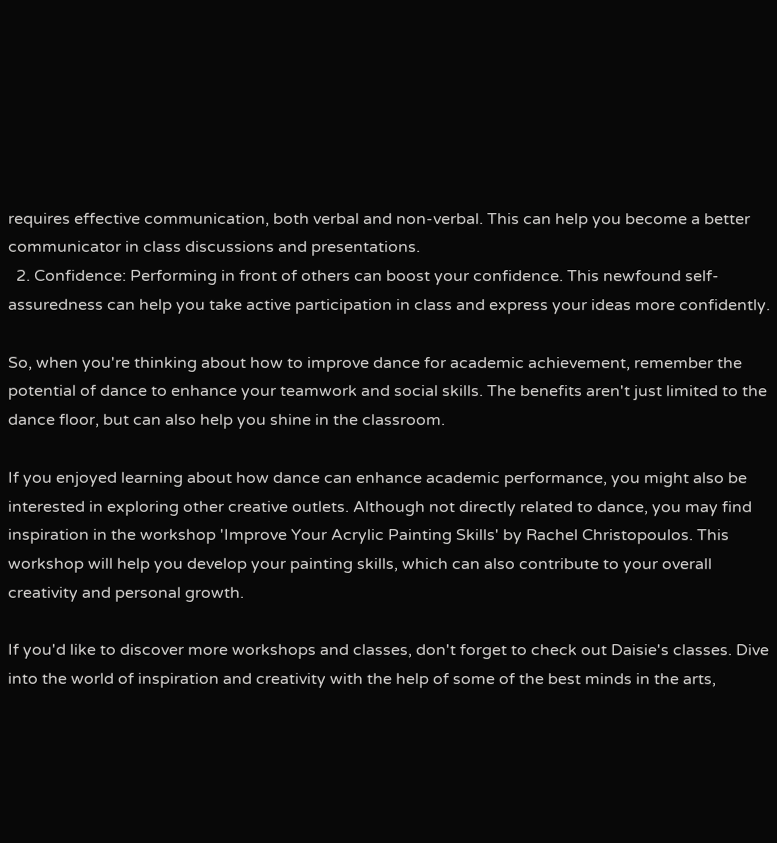requires effective communication, both verbal and non-verbal. This can help you become a better communicator in class discussions and presentations.
  2. Confidence: Performing in front of others can boost your confidence. This newfound self-assuredness can help you take active participation in class and express your ideas more confidently.

So, when you're thinking about how to improve dance for academic achievement, remember the potential of dance to enhance your teamwork and social skills. The benefits aren't just limited to the dance floor, but can also help you shine in the classroom.

If you enjoyed learning about how dance can enhance academic performance, you might also be interested in exploring other creative outlets. Although not directly related to dance, you may find inspiration in the workshop 'Improve Your Acrylic Painting Skills' by Rachel Christopoulos. This workshop will help you develop your painting skills, which can also contribute to your overall creativity and personal growth.

If you'd like to discover more workshops and classes, don't forget to check out Daisie's classes. Dive into the world of inspiration and creativity with the help of some of the best minds in the arts,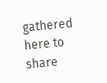gathered here to share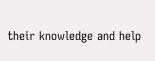their knowledge and help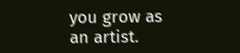you grow as an artist.